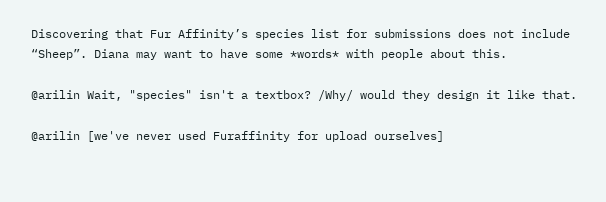Discovering that Fur Affinity’s species list for submissions does not include “Sheep”. Diana may want to have some *words* with people about this.

@arilin Wait, "species" isn't a textbox? /Why/ would they design it like that.

@arilin [we've never used Furaffinity for upload ourselves]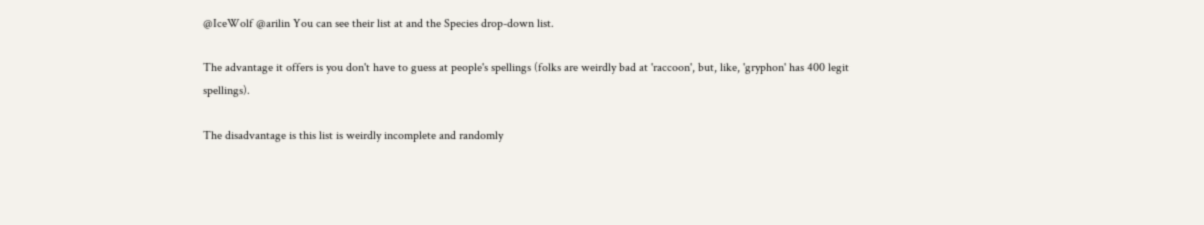@IceWolf @arilin You can see their list at and the Species drop-down list.

The advantage it offers is you don't have to guess at people's spellings (folks are weirdly bad at 'raccoon', but, like, 'gryphon' has 400 legit spellings).

The disadvantage is this list is weirdly incomplete and randomly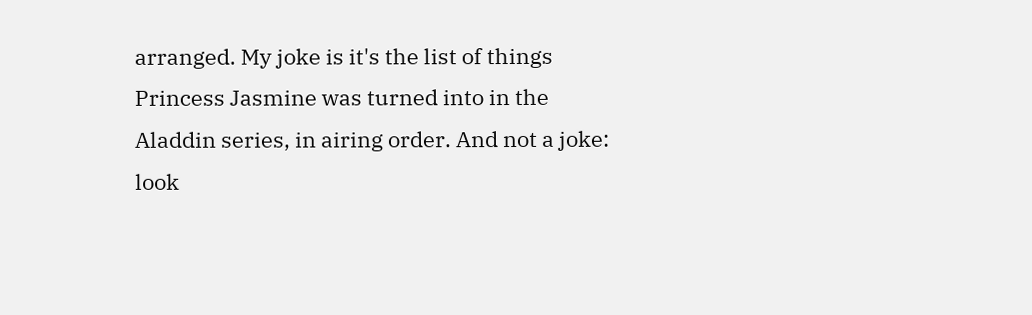arranged. My joke is it's the list of things Princess Jasmine was turned into in the Aladdin series, in airing order. And not a joke: look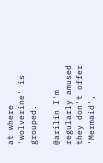at where 'wolverine' is grouped.

@arilin I'm regularly amused they don't offer 'Mermaid',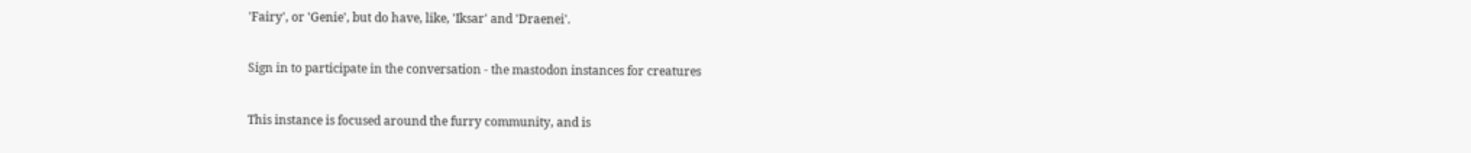'Fairy', or 'Genie', but do have, like, 'Iksar' and 'Draenei'.

Sign in to participate in the conversation - the mastodon instances for creatures

This instance is focused around the furry community, and is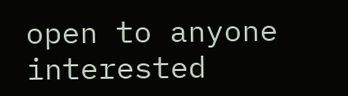open to anyone interested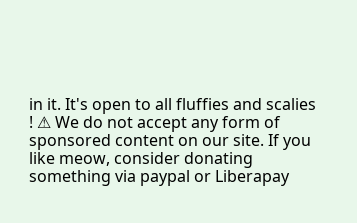in it. It's open to all fluffies and scalies ! ⚠ We do not accept any form of sponsored content on our site. If you like meow, consider donating something via paypal or Liberapay